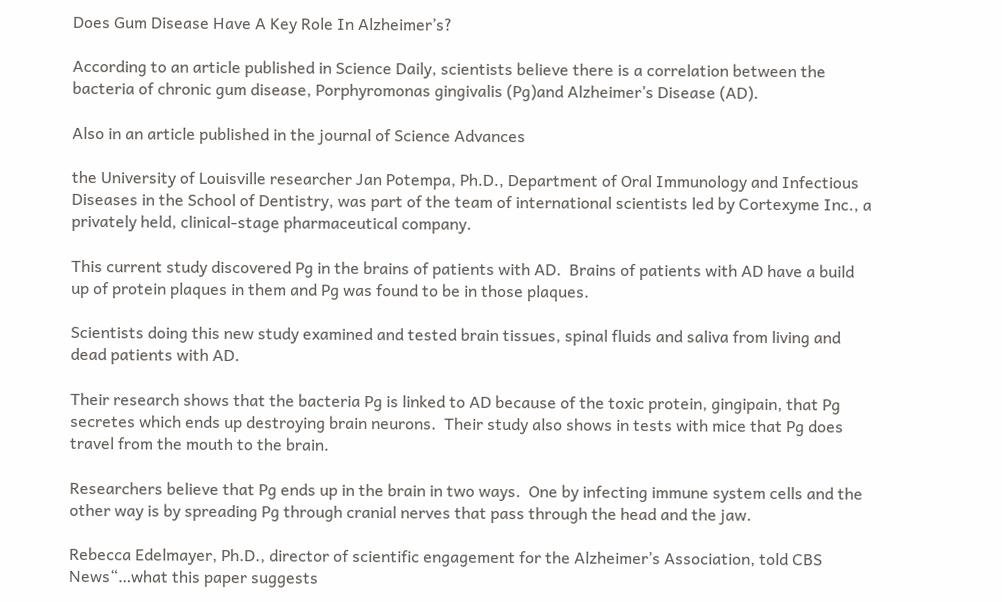Does Gum Disease Have A Key Role In Alzheimer’s?

According to an article published in Science Daily, scientists believe there is a correlation between the bacteria of chronic gum disease, Porphyromonas gingivalis (Pg)and Alzheimer’s Disease (AD).

Also in an article published in the journal of Science Advances

the University of Louisville researcher Jan Potempa, Ph.D., Department of Oral Immunology and Infectious Diseases in the School of Dentistry, was part of the team of international scientists led by Cortexyme Inc., a privately held, clinical-stage pharmaceutical company.

This current study discovered Pg in the brains of patients with AD.  Brains of patients with AD have a build up of protein plaques in them and Pg was found to be in those plaques.

Scientists doing this new study examined and tested brain tissues, spinal fluids and saliva from living and dead patients with AD.

Their research shows that the bacteria Pg is linked to AD because of the toxic protein, gingipain, that Pg secretes which ends up destroying brain neurons.  Their study also shows in tests with mice that Pg does travel from the mouth to the brain.

Researchers believe that Pg ends up in the brain in two ways.  One by infecting immune system cells and the other way is by spreading Pg through cranial nerves that pass through the head and the jaw.

Rebecca Edelmayer, Ph.D., director of scientific engagement for the Alzheimer’s Association, told CBS News“…what this paper suggests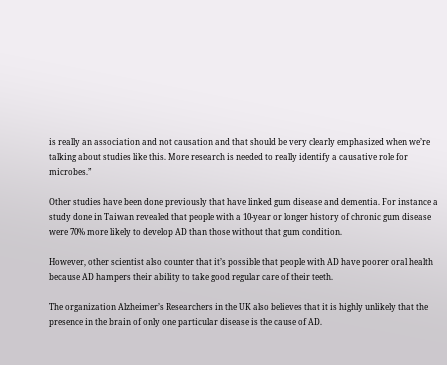is really an association and not causation and that should be very clearly emphasized when we’re talking about studies like this. More research is needed to really identify a causative role for microbes.”

Other studies have been done previously that have linked gum disease and dementia. For instance a study done in Taiwan revealed that people with a 10-year or longer history of chronic gum disease were 70% more likely to develop AD than those without that gum condition.

However, other scientist also counter that it’s possible that people with AD have poorer oral health because AD hampers their ability to take good regular care of their teeth.

The organization Alzheimer’s Researchers in the UK also believes that it is highly unlikely that the presence in the brain of only one particular disease is the cause of AD.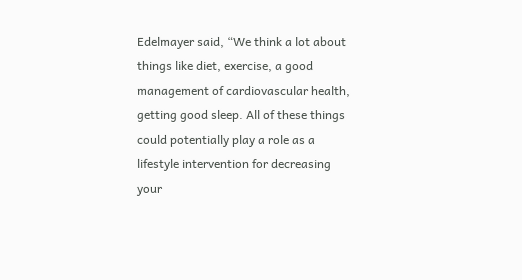Edelmayer said, “We think a lot about things like diet, exercise, a good management of cardiovascular health, getting good sleep. All of these things could potentially play a role as a lifestyle intervention for decreasing your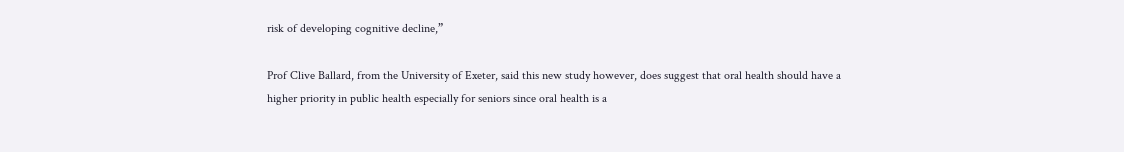risk of developing cognitive decline,”

Prof Clive Ballard, from the University of Exeter, said this new study however, does suggest that oral health should have a higher priority in public health especially for seniors since oral health is a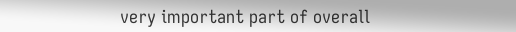very important part of overall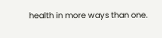health in more ways than one.